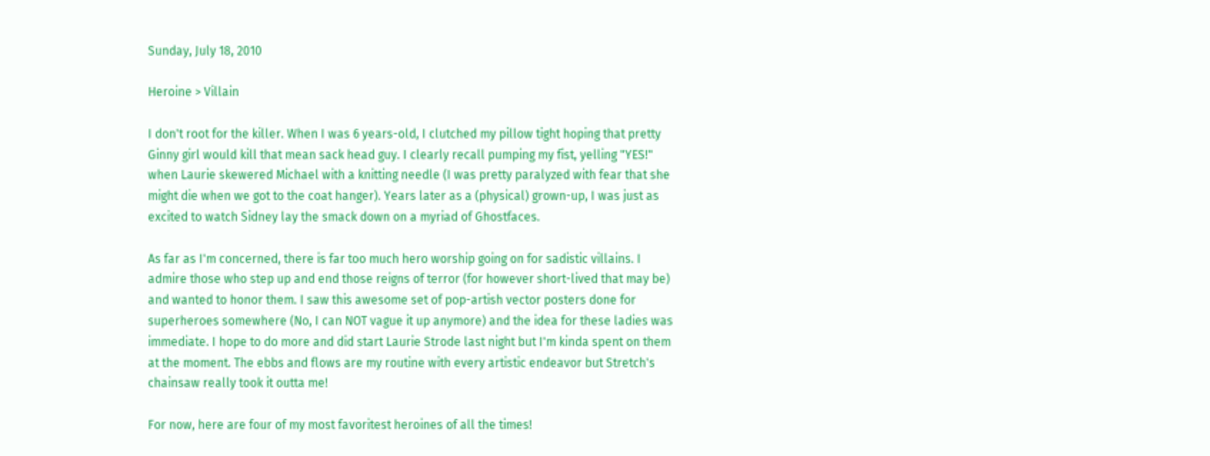Sunday, July 18, 2010

Heroine > Villain

I don't root for the killer. When I was 6 years-old, I clutched my pillow tight hoping that pretty Ginny girl would kill that mean sack head guy. I clearly recall pumping my fist, yelling "YES!" when Laurie skewered Michael with a knitting needle (I was pretty paralyzed with fear that she might die when we got to the coat hanger). Years later as a (physical) grown-up, I was just as excited to watch Sidney lay the smack down on a myriad of Ghostfaces.

As far as I'm concerned, there is far too much hero worship going on for sadistic villains. I admire those who step up and end those reigns of terror (for however short-lived that may be) and wanted to honor them. I saw this awesome set of pop-artish vector posters done for superheroes somewhere (No, I can NOT vague it up anymore) and the idea for these ladies was immediate. I hope to do more and did start Laurie Strode last night but I'm kinda spent on them at the moment. The ebbs and flows are my routine with every artistic endeavor but Stretch's chainsaw really took it outta me!

For now, here are four of my most favoritest heroines of all the times!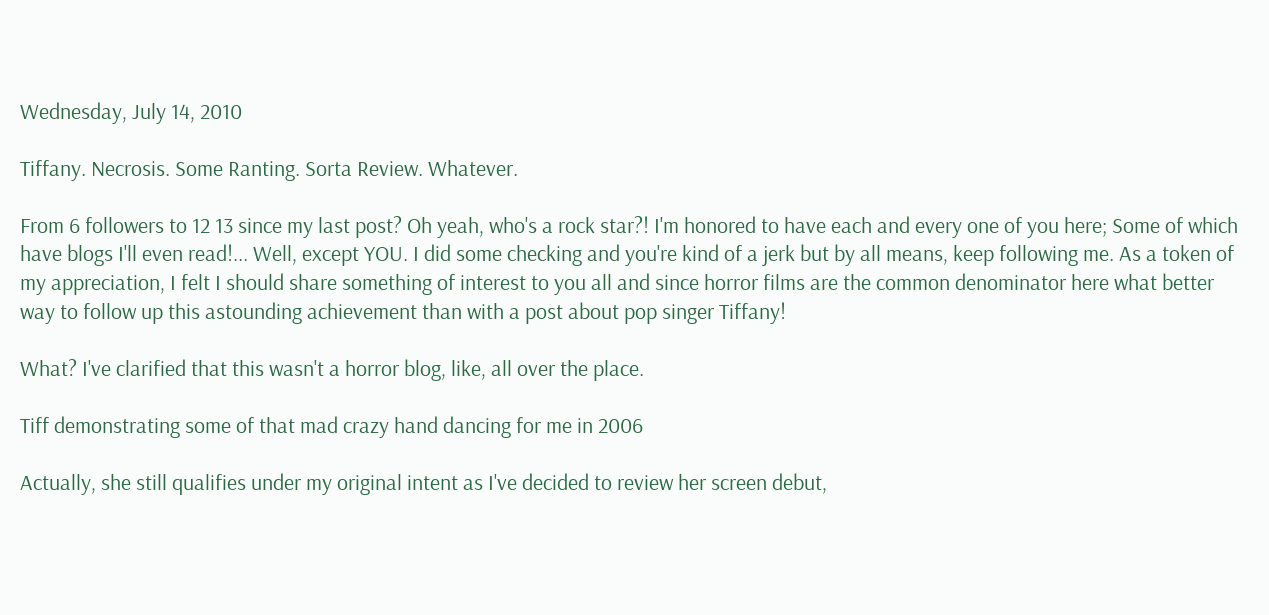Wednesday, July 14, 2010

Tiffany. Necrosis. Some Ranting. Sorta Review. Whatever.

From 6 followers to 12 13 since my last post? Oh yeah, who's a rock star?! I'm honored to have each and every one of you here; Some of which have blogs I'll even read!... Well, except YOU. I did some checking and you're kind of a jerk but by all means, keep following me. As a token of my appreciation, I felt I should share something of interest to you all and since horror films are the common denominator here what better way to follow up this astounding achievement than with a post about pop singer Tiffany!

What? I've clarified that this wasn't a horror blog, like, all over the place.

Tiff demonstrating some of that mad crazy hand dancing for me in 2006

Actually, she still qualifies under my original intent as I've decided to review her screen debut,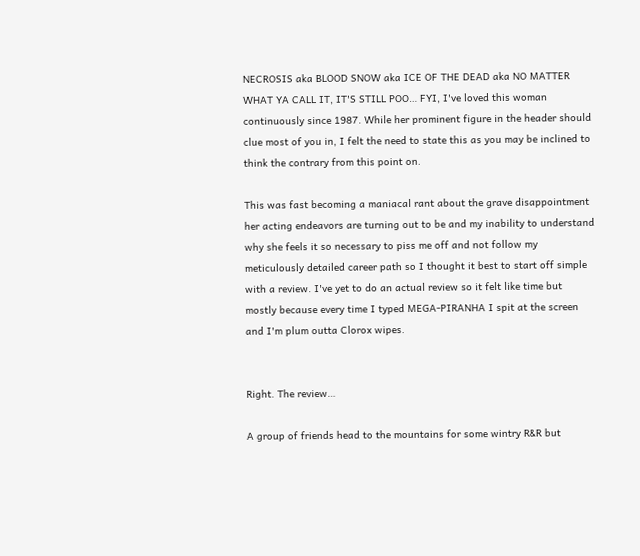NECROSIS aka BLOOD SNOW aka ICE OF THE DEAD aka NO MATTER WHAT YA CALL IT, IT'S STILL POO… FYI, I've loved this woman continuously since 1987. While her prominent figure in the header should clue most of you in, I felt the need to state this as you may be inclined to think the contrary from this point on.

This was fast becoming a maniacal rant about the grave disappointment her acting endeavors are turning out to be and my inability to understand why she feels it so necessary to piss me off and not follow my meticulously detailed career path so I thought it best to start off simple with a review. I've yet to do an actual review so it felt like time but mostly because every time I typed MEGA-PIRANHA I spit at the screen and I'm plum outta Clorox wipes.


Right. The review…

A group of friends head to the mountains for some wintry R&R but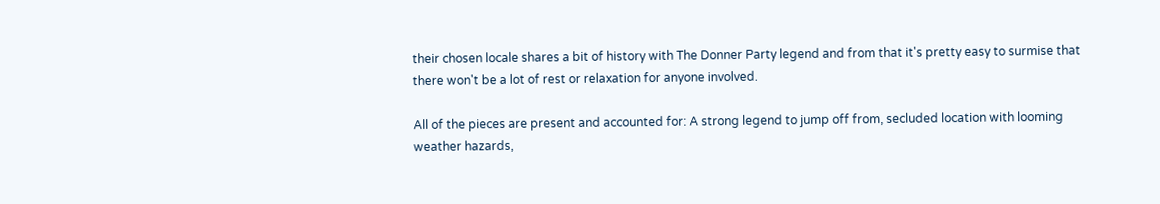their chosen locale shares a bit of history with The Donner Party legend and from that it's pretty easy to surmise that there won't be a lot of rest or relaxation for anyone involved.

All of the pieces are present and accounted for: A strong legend to jump off from, secluded location with looming weather hazards,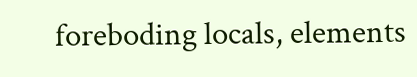foreboding locals, elements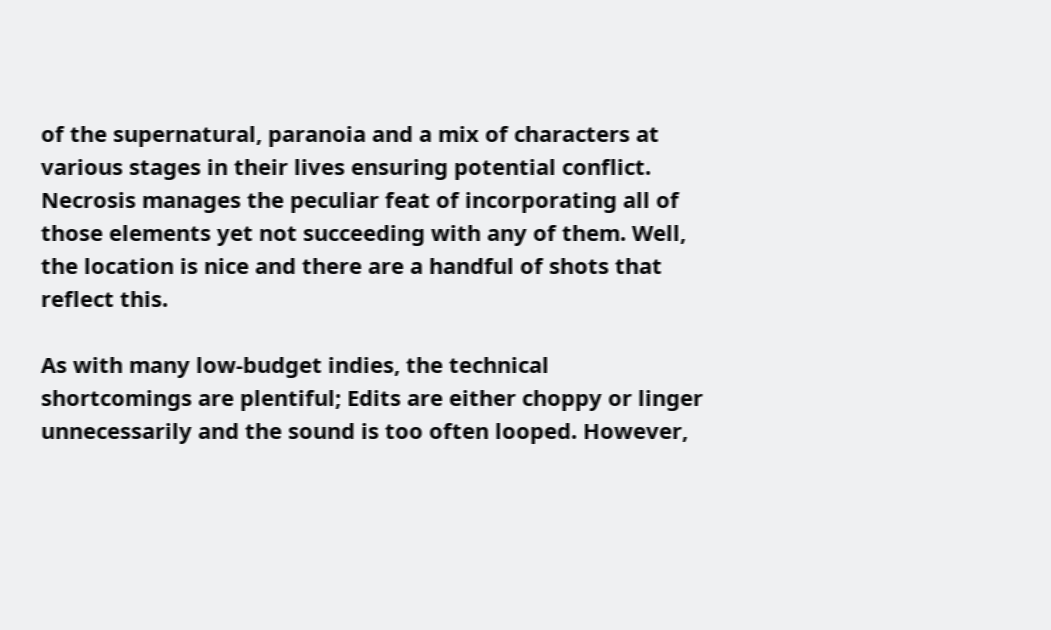of the supernatural, paranoia and a mix of characters at various stages in their lives ensuring potential conflict. Necrosis manages the peculiar feat of incorporating all of those elements yet not succeeding with any of them. Well, the location is nice and there are a handful of shots that reflect this.

As with many low-budget indies, the technical shortcomings are plentiful; Edits are either choppy or linger unnecessarily and the sound is too often looped. However,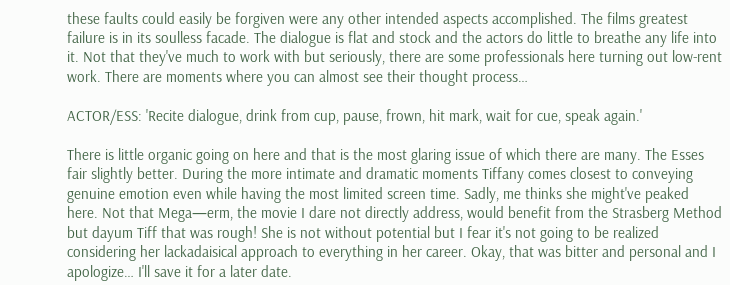these faults could easily be forgiven were any other intended aspects accomplished. The films greatest failure is in its soulless facade. The dialogue is flat and stock and the actors do little to breathe any life into it. Not that they've much to work with but seriously, there are some professionals here turning out low-rent work. There are moments where you can almost see their thought process…

ACTOR/ESS: 'Recite dialogue, drink from cup, pause, frown, hit mark, wait for cue, speak again.'

There is little organic going on here and that is the most glaring issue of which there are many. The Esses fair slightly better. During the more intimate and dramatic moments Tiffany comes closest to conveying genuine emotion even while having the most limited screen time. Sadly, me thinks she might've peaked here. Not that Mega—erm, the movie I dare not directly address, would benefit from the Strasberg Method but dayum Tiff that was rough! She is not without potential but I fear it's not going to be realized considering her lackadaisical approach to everything in her career. Okay, that was bitter and personal and I apologize… I'll save it for a later date.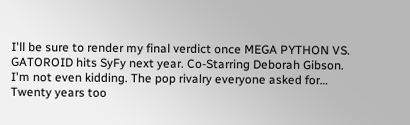I'll be sure to render my final verdict once MEGA PYTHON VS. GATOROID hits SyFy next year. Co-Starring Deborah Gibson. I'm not even kidding. The pop rivalry everyone asked for… Twenty years too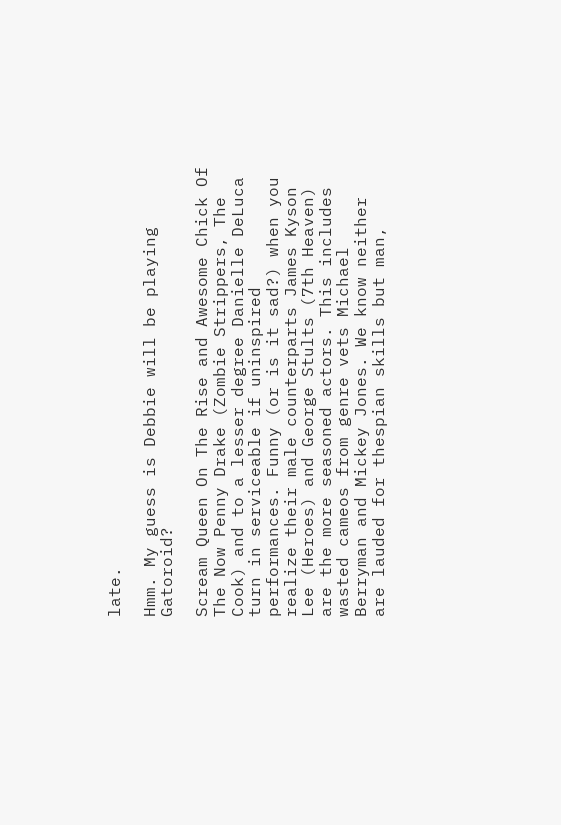late.

Hmm. My guess is Debbie will be playing Gatoroid?

Scream Queen On The Rise and Awesome Chick Of The Now Penny Drake (Zombie Strippers, The Cook) and to a lesser degree Danielle DeLuca turn in serviceable if uninspired performances. Funny (or is it sad?) when you realize their male counterparts James Kyson Lee (Heroes) and George Stults (7th Heaven) are the more seasoned actors. This includes wasted cameos from genre vets Michael Berryman and Mickey Jones. We know neither are lauded for thespian skills but man,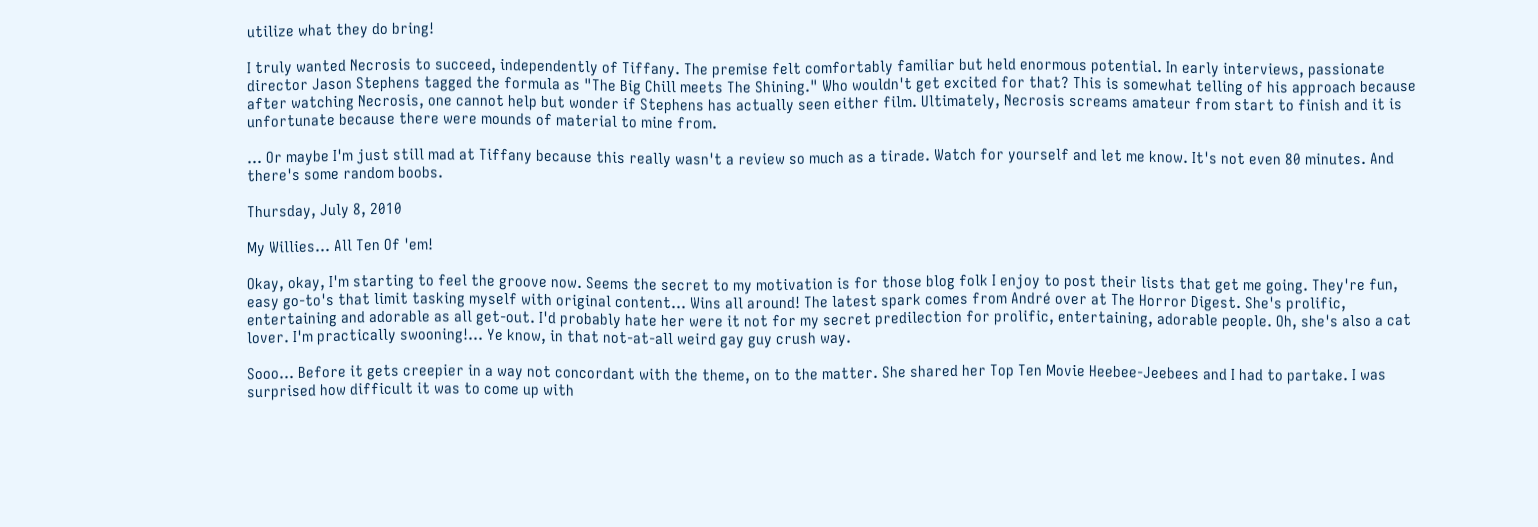utilize what they do bring!

I truly wanted Necrosis to succeed, independently of Tiffany. The premise felt comfortably familiar but held enormous potential. In early interviews, passionate director Jason Stephens tagged the formula as "The Big Chill meets The Shining." Who wouldn't get excited for that? This is somewhat telling of his approach because after watching Necrosis, one cannot help but wonder if Stephens has actually seen either film. Ultimately, Necrosis screams amateur from start to finish and it is unfortunate because there were mounds of material to mine from.

… Or maybe I'm just still mad at Tiffany because this really wasn't a review so much as a tirade. Watch for yourself and let me know. It's not even 80 minutes. And there's some random boobs.

Thursday, July 8, 2010

My Willies... All Ten Of 'em!

Okay, okay, I'm starting to feel the groove now. Seems the secret to my motivation is for those blog folk I enjoy to post their lists that get me going. They're fun, easy go-to's that limit tasking myself with original content… Wins all around! The latest spark comes from André over at The Horror Digest. She's prolific, entertaining and adorable as all get-out. I'd probably hate her were it not for my secret predilection for prolific, entertaining, adorable people. Oh, she's also a cat lover. I'm practically swooning!... Ye know, in that not-at-all weird gay guy crush way.

Sooo... Before it gets creepier in a way not concordant with the theme, on to the matter. She shared her Top Ten Movie Heebee-Jeebees and I had to partake. I was surprised how difficult it was to come up with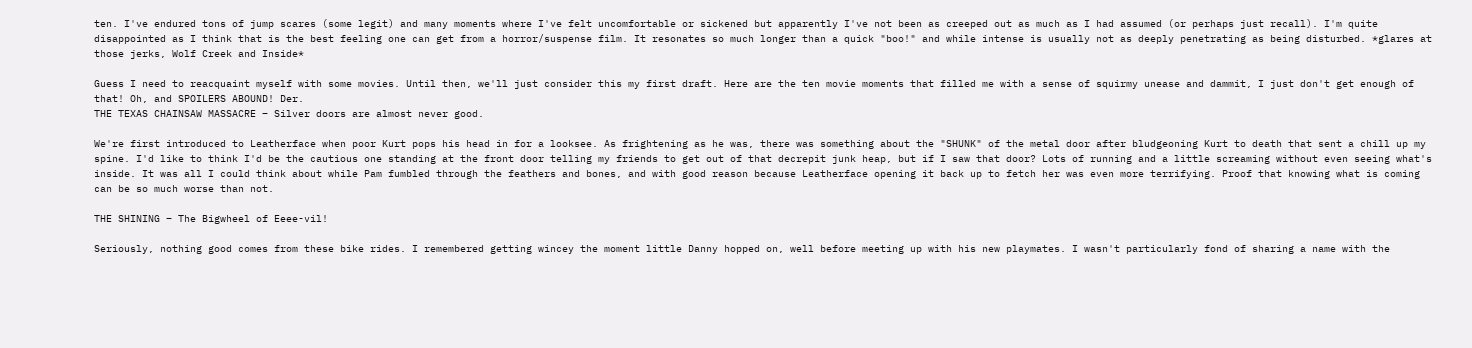ten. I've endured tons of jump scares (some legit) and many moments where I've felt uncomfortable or sickened but apparently I've not been as creeped out as much as I had assumed (or perhaps just recall). I'm quite disappointed as I think that is the best feeling one can get from a horror/suspense film. It resonates so much longer than a quick "boo!" and while intense is usually not as deeply penetrating as being disturbed. *glares at those jerks, Wolf Creek and Inside*

Guess I need to reacquaint myself with some movies. Until then, we'll just consider this my first draft. Here are the ten movie moments that filled me with a sense of squirmy unease and dammit, I just don't get enough of that! Oh, and SPOILERS ABOUND! Der.
THE TEXAS CHAINSAW MASSACRE – Silver doors are almost never good.

We're first introduced to Leatherface when poor Kurt pops his head in for a looksee. As frightening as he was, there was something about the "SHUNK" of the metal door after bludgeoning Kurt to death that sent a chill up my spine. I'd like to think I'd be the cautious one standing at the front door telling my friends to get out of that decrepit junk heap, but if I saw that door? Lots of running and a little screaming without even seeing what's inside. It was all I could think about while Pam fumbled through the feathers and bones, and with good reason because Leatherface opening it back up to fetch her was even more terrifying. Proof that knowing what is coming can be so much worse than not.

THE SHINING – The Bigwheel of Eeee-vil!

Seriously, nothing good comes from these bike rides. I remembered getting wincey the moment little Danny hopped on, well before meeting up with his new playmates. I wasn't particularly fond of sharing a name with the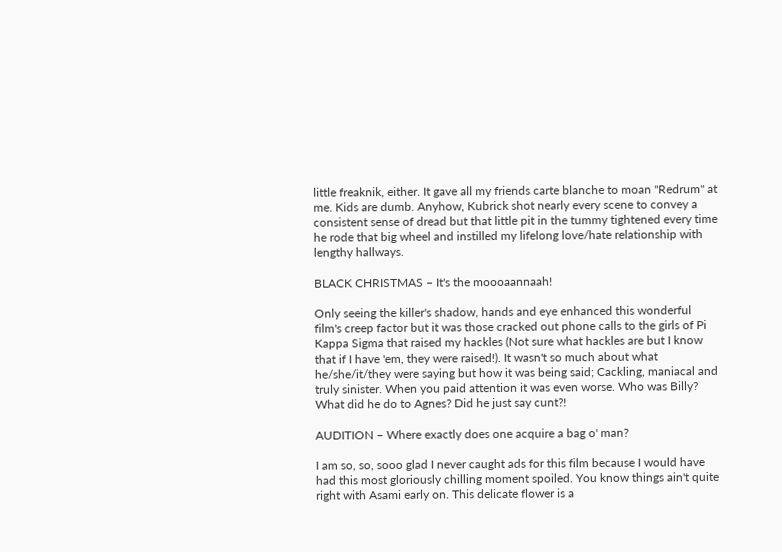little freaknik, either. It gave all my friends carte blanche to moan "Redrum" at me. Kids are dumb. Anyhow, Kubrick shot nearly every scene to convey a consistent sense of dread but that little pit in the tummy tightened every time he rode that big wheel and instilled my lifelong love/hate relationship with lengthy hallways.

BLACK CHRISTMAS – It's the moooaannaah!

Only seeing the killer's shadow, hands and eye enhanced this wonderful film's creep factor but it was those cracked out phone calls to the girls of Pi Kappa Sigma that raised my hackles (Not sure what hackles are but I know that if I have 'em, they were raised!). It wasn't so much about what he/she/it/they were saying but how it was being said; Cackling, maniacal and truly sinister. When you paid attention it was even worse. Who was Billy? What did he do to Agnes? Did he just say cunt?!

AUDITION – Where exactly does one acquire a bag o' man?

I am so, so, sooo glad I never caught ads for this film because I would have had this most gloriously chilling moment spoiled. You know things ain't quite right with Asami early on. This delicate flower is a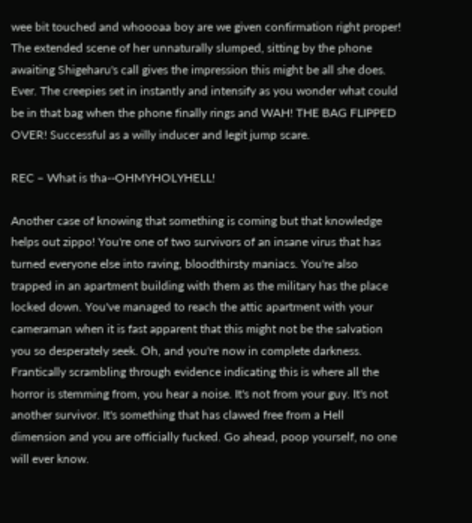wee bit touched and whoooaa boy are we given confirmation right proper! The extended scene of her unnaturally slumped, sitting by the phone awaiting Shigeharu's call gives the impression this might be all she does. Ever. The creepies set in instantly and intensify as you wonder what could be in that bag when the phone finally rings and WAH! THE BAG FLIPPED OVER! Successful as a willy inducer and legit jump scare.

REC – What is tha--OHMYHOLYHELL!

Another case of knowing that something is coming but that knowledge helps out zippo! You're one of two survivors of an insane virus that has turned everyone else into raving, bloodthirsty maniacs. You're also trapped in an apartment building with them as the military has the place locked down. You've managed to reach the attic apartment with your cameraman when it is fast apparent that this might not be the salvation you so desperately seek. Oh, and you're now in complete darkness. Frantically scrambling through evidence indicating this is where all the horror is stemming from, you hear a noise. It's not from your guy. It's not another survivor. It's something that has clawed free from a Hell dimension and you are officially fucked. Go ahead, poop yourself, no one will ever know.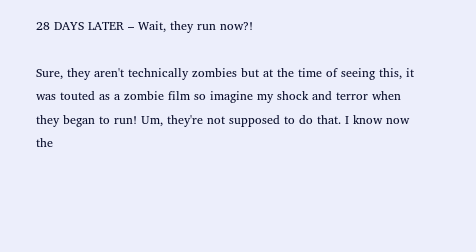28 DAYS LATER – Wait, they run now?!

Sure, they aren't technically zombies but at the time of seeing this, it was touted as a zombie film so imagine my shock and terror when they began to run! Um, they're not supposed to do that. I know now the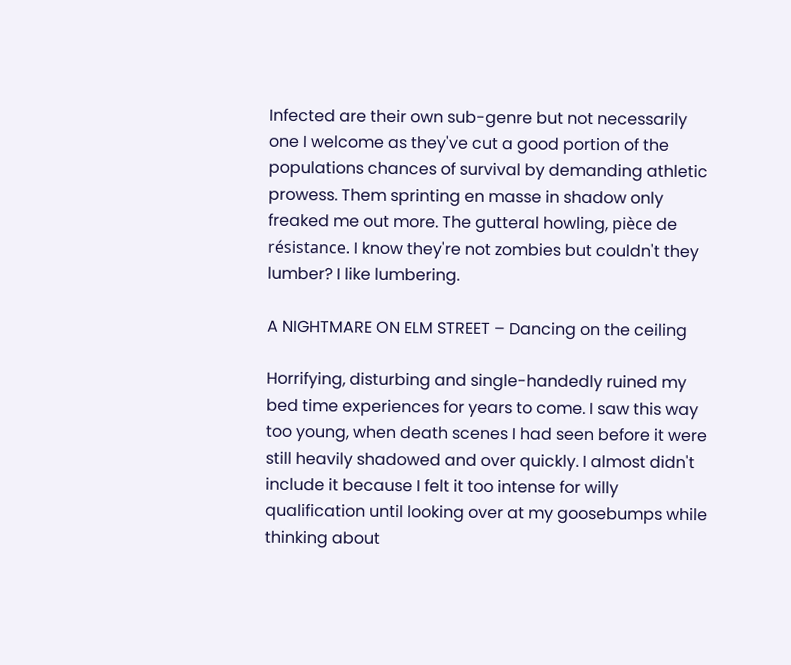Infected are their own sub-genre but not necessarily one I welcome as they've cut a good portion of the populations chances of survival by demanding athletic prowess. Them sprinting en masse in shadow only freaked me out more. The gutteral howling, pièce de résistance. I know they're not zombies but couldn't they lumber? I like lumbering.

A NIGHTMARE ON ELM STREET – Dancing on the ceiling

Horrifying, disturbing and single-handedly ruined my bed time experiences for years to come. I saw this way too young, when death scenes I had seen before it were still heavily shadowed and over quickly. I almost didn't include it because I felt it too intense for willy qualification until looking over at my goosebumps while thinking about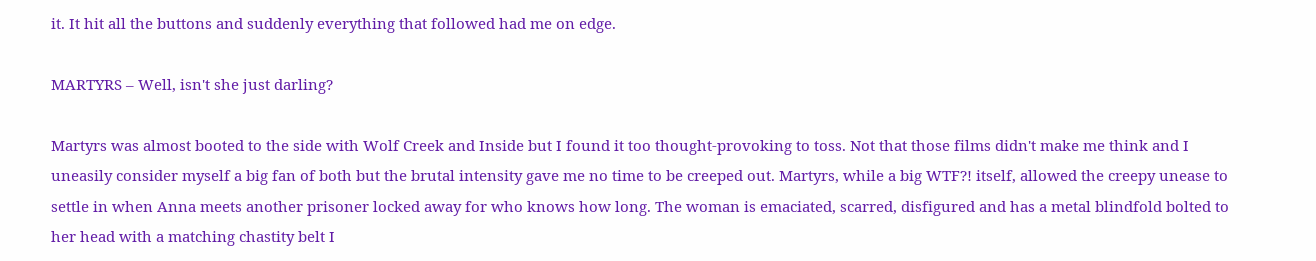it. It hit all the buttons and suddenly everything that followed had me on edge.

MARTYRS – Well, isn't she just darling?

Martyrs was almost booted to the side with Wolf Creek and Inside but I found it too thought-provoking to toss. Not that those films didn't make me think and I uneasily consider myself a big fan of both but the brutal intensity gave me no time to be creeped out. Martyrs, while a big WTF?! itself, allowed the creepy unease to settle in when Anna meets another prisoner locked away for who knows how long. The woman is emaciated, scarred, disfigured and has a metal blindfold bolted to her head with a matching chastity belt I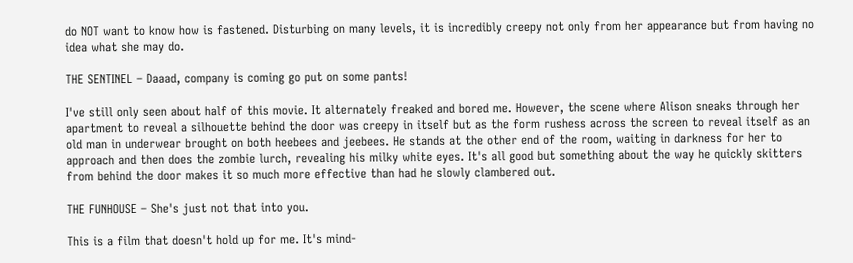do NOT want to know how is fastened. Disturbing on many levels, it is incredibly creepy not only from her appearance but from having no idea what she may do.

THE SENTINEL – Daaad, company is coming go put on some pants!

I've still only seen about half of this movie. It alternately freaked and bored me. However, the scene where Alison sneaks through her apartment to reveal a silhouette behind the door was creepy in itself but as the form rushess across the screen to reveal itself as an old man in underwear brought on both heebees and jeebees. He stands at the other end of the room, waiting in darkness for her to approach and then does the zombie lurch, revealing his milky white eyes. It's all good but something about the way he quickly skitters from behind the door makes it so much more effective than had he slowly clambered out.

THE FUNHOUSE – She's just not that into you.

This is a film that doesn't hold up for me. It's mind-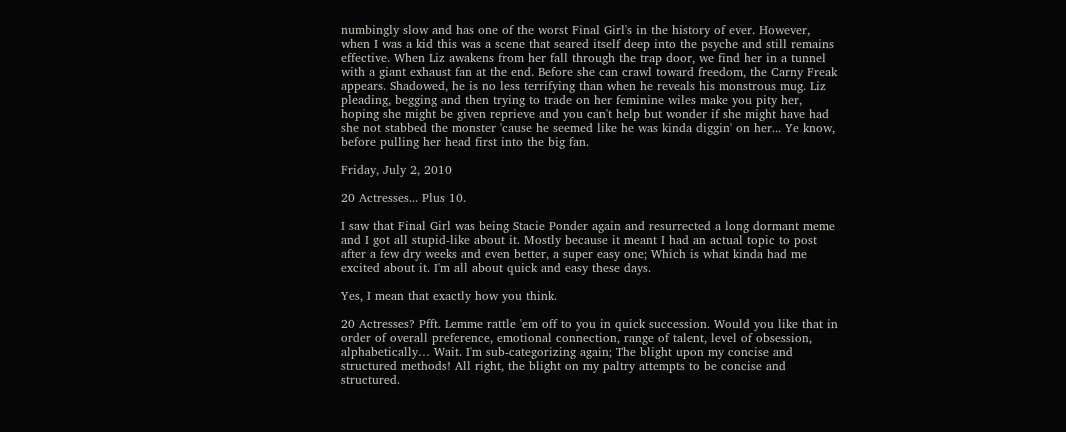numbingly slow and has one of the worst Final Girl's in the history of ever. However, when I was a kid this was a scene that seared itself deep into the psyche and still remains effective. When Liz awakens from her fall through the trap door, we find her in a tunnel with a giant exhaust fan at the end. Before she can crawl toward freedom, the Carny Freak appears. Shadowed, he is no less terrifying than when he reveals his monstrous mug. Liz pleading, begging and then trying to trade on her feminine wiles make you pity her, hoping she might be given reprieve and you can't help but wonder if she might have had she not stabbed the monster 'cause he seemed like he was kinda diggin' on her... Ye know, before pulling her head first into the big fan.

Friday, July 2, 2010

20 Actresses... Plus 10.

I saw that Final Girl was being Stacie Ponder again and resurrected a long dormant meme and I got all stupid-like about it. Mostly because it meant I had an actual topic to post after a few dry weeks and even better, a super easy one; Which is what kinda had me excited about it. I'm all about quick and easy these days.

Yes, I mean that exactly how you think.

20 Actresses? Pfft. Lemme rattle 'em off to you in quick succession. Would you like that in order of overall preference, emotional connection, range of talent, level of obsession, alphabetically… Wait. I'm sub-categorizing again; The blight upon my concise and structured methods! All right, the blight on my paltry attempts to be concise and structured.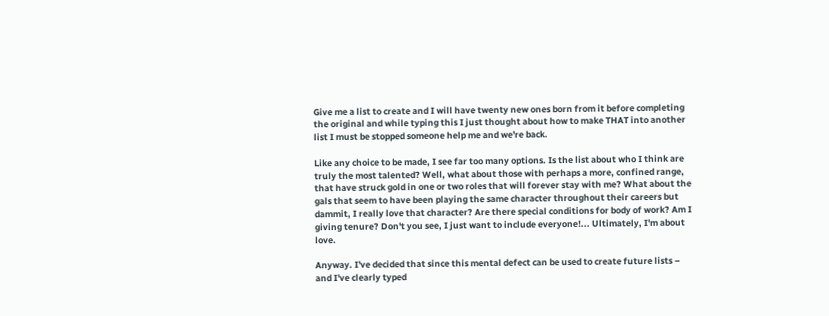Give me a list to create and I will have twenty new ones born from it before completing the original and while typing this I just thought about how to make THAT into another list I must be stopped someone help me and we're back.

Like any choice to be made, I see far too many options. Is the list about who I think are truly the most talented? Well, what about those with perhaps a more, confined range, that have struck gold in one or two roles that will forever stay with me? What about the gals that seem to have been playing the same character throughout their careers but dammit, I really love that character? Are there special conditions for body of work? Am I giving tenure? Don't you see, I just want to include everyone!... Ultimately, I'm about love.

Anyway. I've decided that since this mental defect can be used to create future lists – and I've clearly typed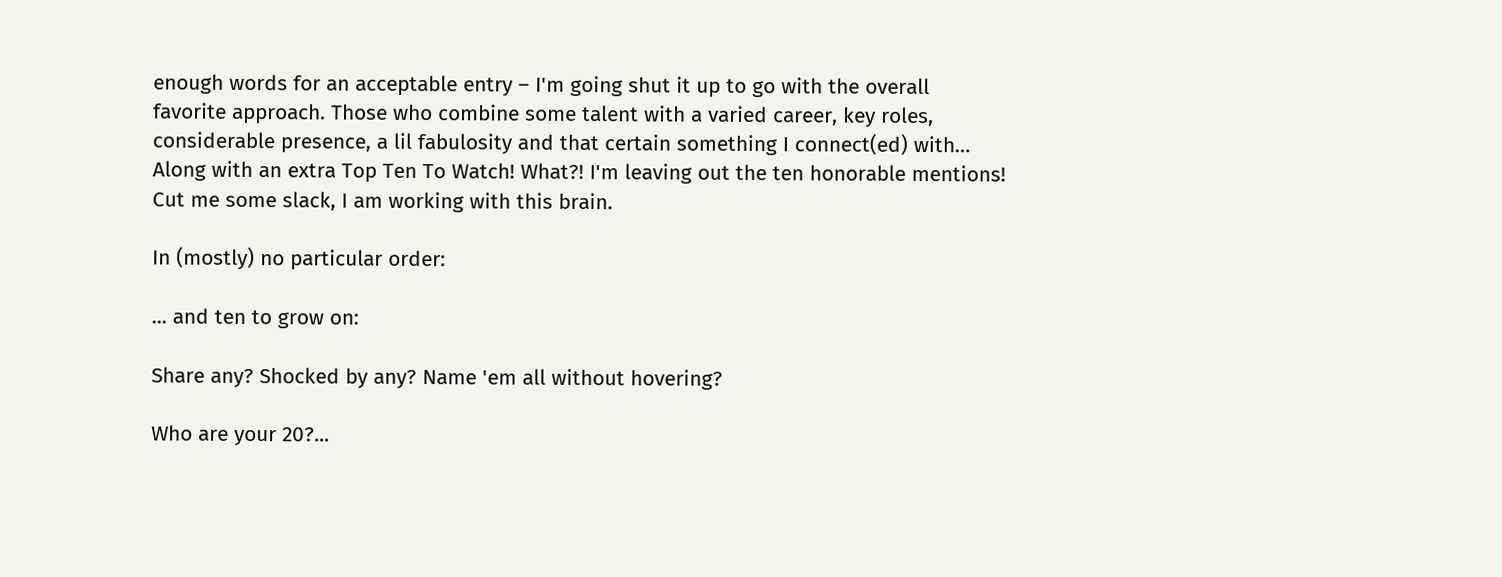enough words for an acceptable entry – I'm going shut it up to go with the overall favorite approach. Those who combine some talent with a varied career, key roles, considerable presence, a lil fabulosity and that certain something I connect(ed) with… Along with an extra Top Ten To Watch! What?! I'm leaving out the ten honorable mentions! Cut me some slack, I am working with this brain.

In (mostly) no particular order:

... and ten to grow on:

Share any? Shocked by any? Name 'em all without hovering?

Who are your 20?...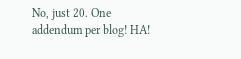No, just 20. One addendum per blog! HA!